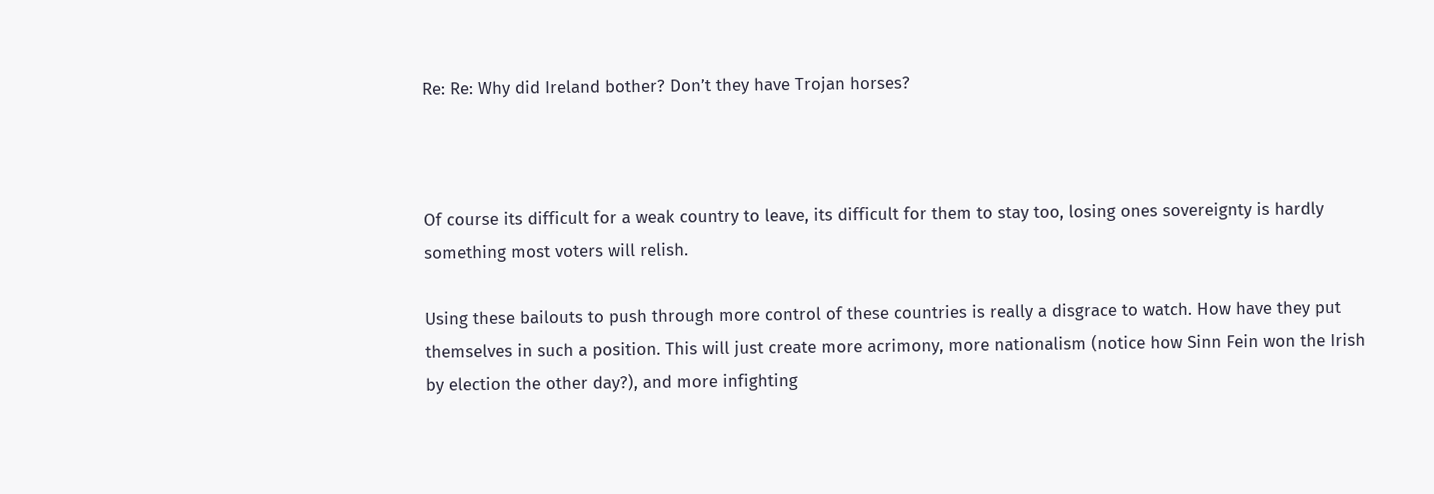Re: Re: Why did Ireland bother? Don’t they have Trojan horses?



Of course its difficult for a weak country to leave, its difficult for them to stay too, losing ones sovereignty is hardly something most voters will relish.

Using these bailouts to push through more control of these countries is really a disgrace to watch. How have they put themselves in such a position. This will just create more acrimony, more nationalism (notice how Sinn Fein won the Irish by election the other day?), and more infighting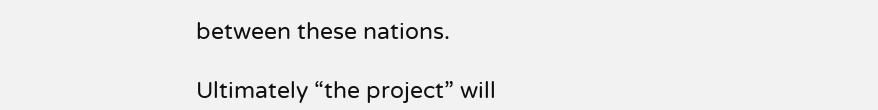between these nations.

Ultimately “the project” will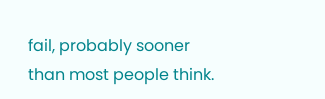fail, probably sooner than most people think.